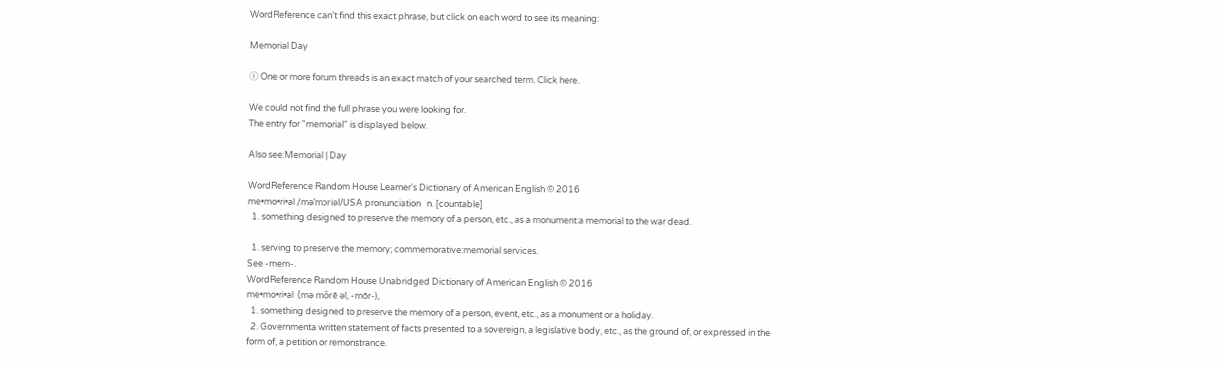WordReference can't find this exact phrase, but click on each word to see its meaning:

Memorial Day

ⓘ One or more forum threads is an exact match of your searched term. Click here.

We could not find the full phrase you were looking for.
The entry for "memorial" is displayed below.

Also see:Memorial | Day

WordReference Random House Learner's Dictionary of American English © 2016
me•mo•ri•al /məˈmɔriəl/USA pronunciation   n. [countable]
  1. something designed to preserve the memory of a person, etc., as a monument:a memorial to the war dead.

  1. serving to preserve the memory; commemorative:memorial services.
See -mem-.
WordReference Random House Unabridged Dictionary of American English © 2016
me•mo•ri•al  (mə môrē əl, -mōr-),
  1. something designed to preserve the memory of a person, event, etc., as a monument or a holiday.
  2. Governmenta written statement of facts presented to a sovereign, a legislative body, etc., as the ground of, or expressed in the form of, a petition or remonstrance.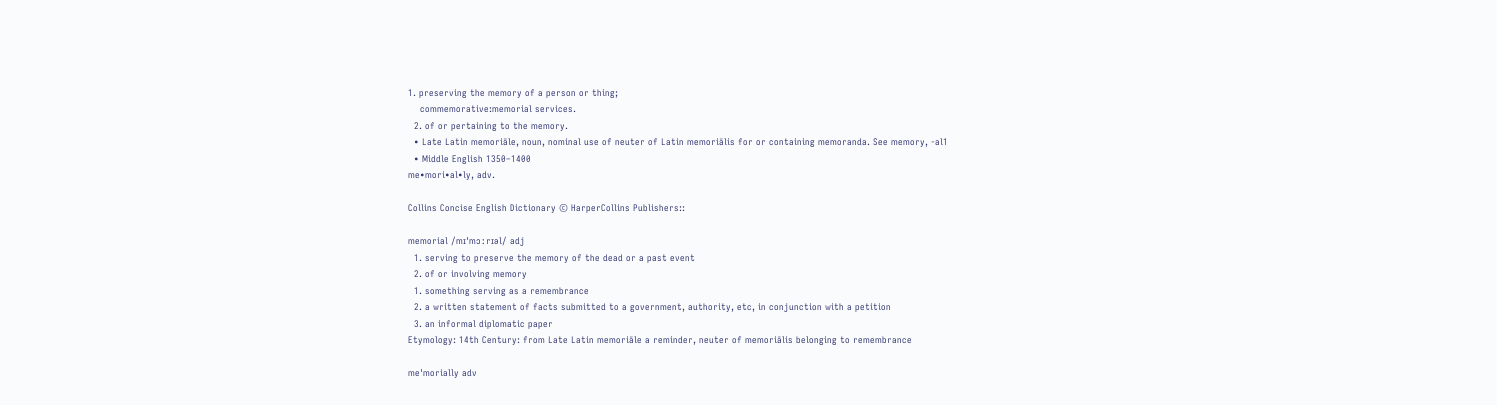1. preserving the memory of a person or thing;
    commemorative:memorial services.
  2. of or pertaining to the memory.
  • Late Latin memoriāle, noun, nominal use of neuter of Latin memoriālis for or containing memoranda. See memory, -al1
  • Middle English 1350–1400
me•mori•al•ly, adv.

Collins Concise English Dictionary © HarperCollins Publishers::

memorial /mɪˈmɔːrɪəl/ adj
  1. serving to preserve the memory of the dead or a past event
  2. of or involving memory
  1. something serving as a remembrance
  2. a written statement of facts submitted to a government, authority, etc, in conjunction with a petition
  3. an informal diplomatic paper
Etymology: 14th Century: from Late Latin memoriāle a reminder, neuter of memoriālis belonging to remembrance

meˈmorially adv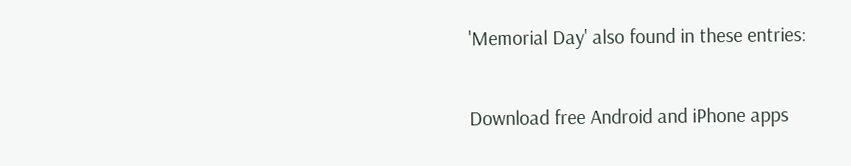'Memorial Day' also found in these entries:

Download free Android and iPhone apps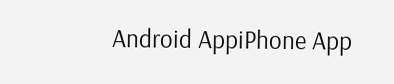Android AppiPhone App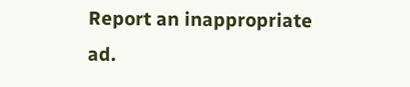Report an inappropriate ad.